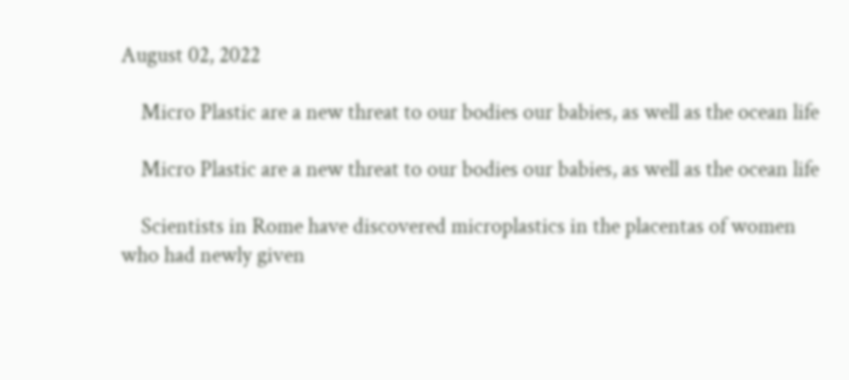August 02, 2022

    Micro Plastic are a new threat to our bodies our babies, as well as the ocean life

    Micro Plastic are a new threat to our bodies our babies, as well as the ocean life

    Scientists in Rome have discovered microplastics in the placentas of women who had newly given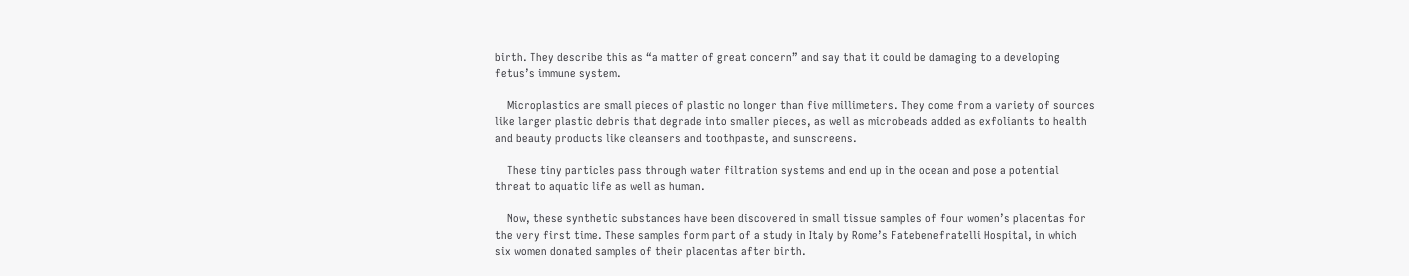birth. They describe this as “a matter of great concern” and say that it could be damaging to a developing fetus’s immune system.

    Microplastics are small pieces of plastic no longer than five millimeters. They come from a variety of sources like larger plastic debris that degrade into smaller pieces, as well as microbeads added as exfoliants to health and beauty products like cleansers and toothpaste, and sunscreens.

    These tiny particles pass through water filtration systems and end up in the ocean and pose a potential threat to aquatic life as well as human.

    Now, these synthetic substances have been discovered in small tissue samples of four women’s placentas for the very first time. These samples form part of a study in Italy by Rome’s Fatebenefratelli Hospital, in which six women donated samples of their placentas after birth.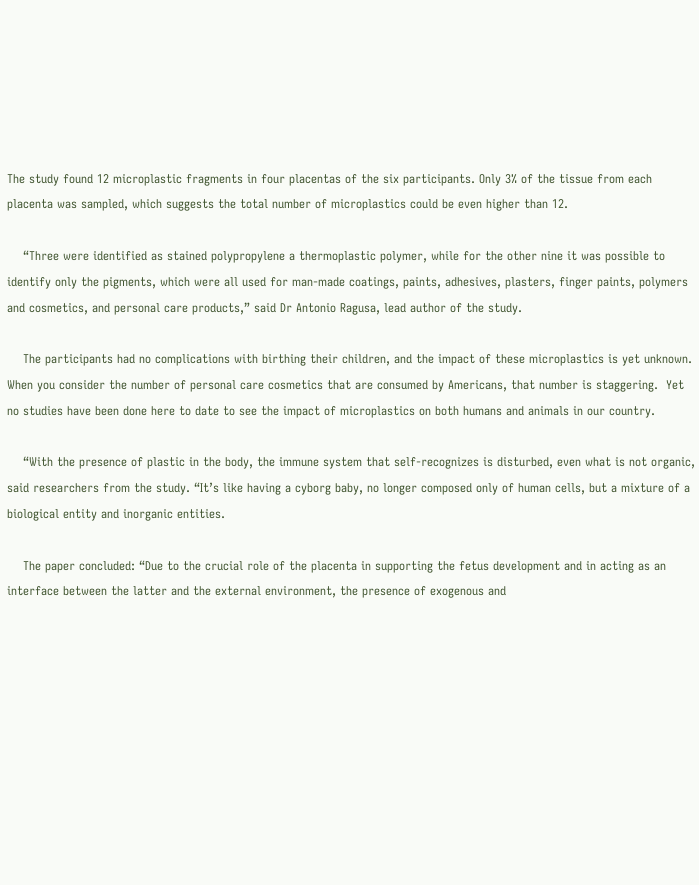The study found 12 microplastic fragments in four placentas of the six participants. Only 3% of the tissue from each placenta was sampled, which suggests the total number of microplastics could be even higher than 12.

    “Three were identified as stained polypropylene a thermoplastic polymer, while for the other nine it was possible to identify only the pigments, which were all used for man-made coatings, paints, adhesives, plasters, finger paints, polymers and cosmetics, and personal care products,” said Dr Antonio Ragusa, lead author of the study.

    The participants had no complications with birthing their children, and the impact of these microplastics is yet unknown. When you consider the number of personal care cosmetics that are consumed by Americans, that number is staggering.  Yet no studies have been done here to date to see the impact of microplastics on both humans and animals in our country.

    “With the presence of plastic in the body, the immune system that self-recognizes is disturbed, even what is not organic, said researchers from the study. “It’s like having a cyborg baby, no longer composed only of human cells, but a mixture of a biological entity and inorganic entities.

    The paper concluded: “Due to the crucial role of the placenta in supporting the fetus development and in acting as an interface between the latter and the external environment, the presence of exogenous and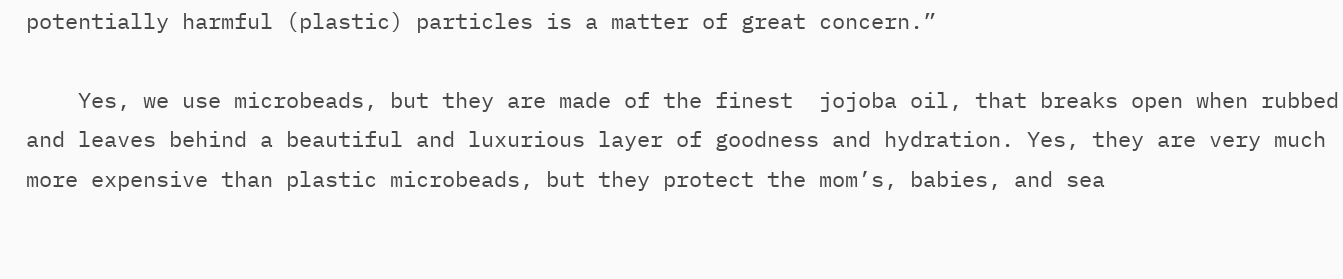potentially harmful (plastic) particles is a matter of great concern.”

    Yes, we use microbeads, but they are made of the finest  jojoba oil, that breaks open when rubbed and leaves behind a beautiful and luxurious layer of goodness and hydration. Yes, they are very much more expensive than plastic microbeads, but they protect the mom’s, babies, and sea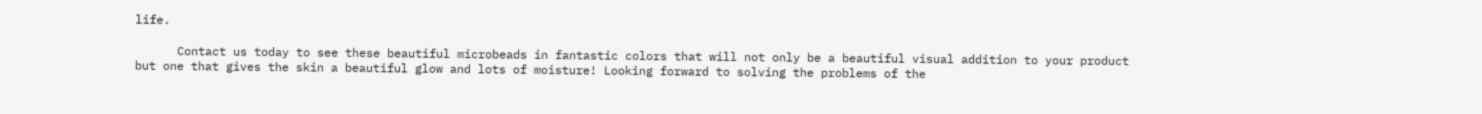life.

      Contact us today to see these beautiful microbeads in fantastic colors that will not only be a beautiful visual addition to your product but one that gives the skin a beautiful glow and lots of moisture! Looking forward to solving the problems of the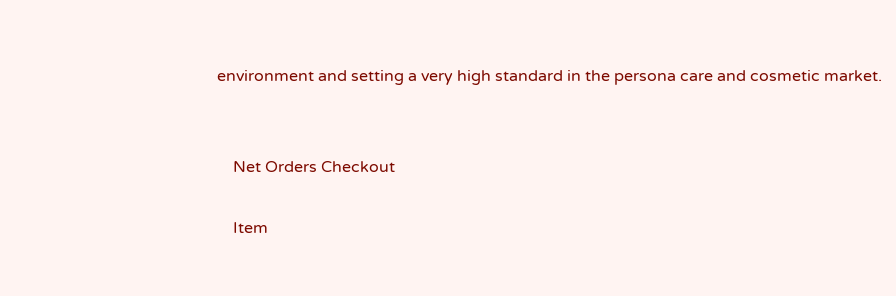environment and setting a very high standard in the persona care and cosmetic market.


    Net Orders Checkout

    Item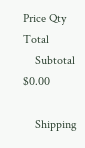Price Qty Total
    Subtotal $0.00

    Shipping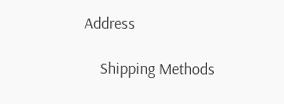Address

    Shipping Methods